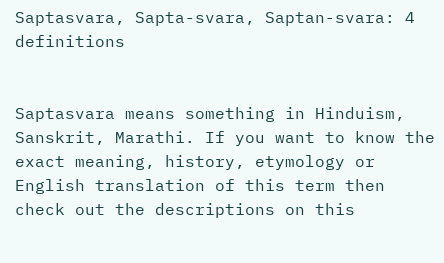Saptasvara, Sapta-svara, Saptan-svara: 4 definitions


Saptasvara means something in Hinduism, Sanskrit, Marathi. If you want to know the exact meaning, history, etymology or English translation of this term then check out the descriptions on this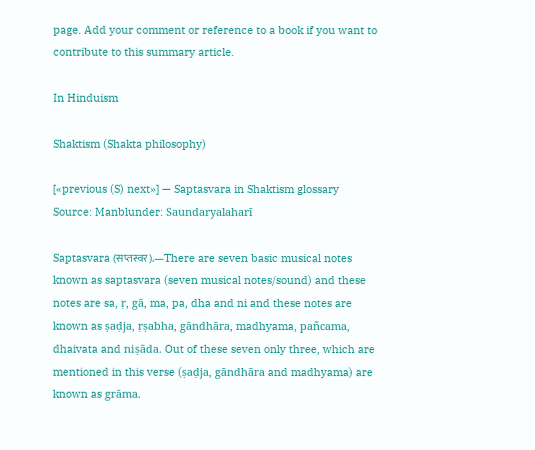page. Add your comment or reference to a book if you want to contribute to this summary article.

In Hinduism

Shaktism (Shakta philosophy)

[«previous (S) next»] — Saptasvara in Shaktism glossary
Source: Manblunder: Saundaryalaharī

Saptasvara (सप्तस्वर).—There are seven basic musical notes known as saptasvara (seven musical notes/sound) and these notes are sa, ṛ, gā, ma, pa, dha and ni and these notes are known as ṣaḍja, ṛṣabha, gāndhāra, madhyama, pañcama, dhaivata and niṣāda. Out of these seven only three, which are mentioned in this verse (ṣaḍja, gāndhāra and madhyama) are known as grāma.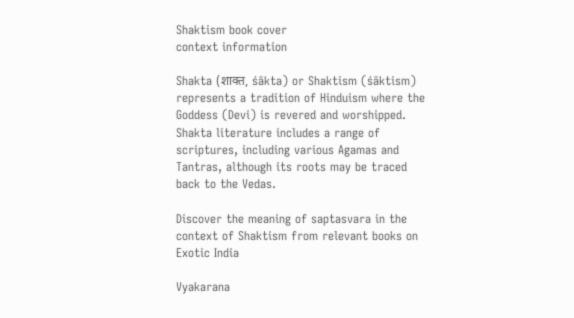Shaktism book cover
context information

Shakta (शाक्त, śākta) or Shaktism (śāktism) represents a tradition of Hinduism where the Goddess (Devi) is revered and worshipped. Shakta literature includes a range of scriptures, including various Agamas and Tantras, although its roots may be traced back to the Vedas.

Discover the meaning of saptasvara in the context of Shaktism from relevant books on Exotic India

Vyakarana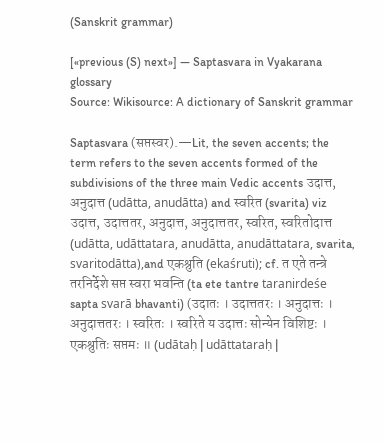(Sanskrit grammar)

[«previous (S) next»] — Saptasvara in Vyakarana glossary
Source: Wikisource: A dictionary of Sanskrit grammar

Saptasvara (सप्तस्वर).—Lit, the seven accents; the term refers to the seven accents formed of the subdivisions of the three main Vedic accents उदात्त, अनुदात्त (udātta, anudātta) and स्वरित (svarita) viz उदात्त, उदात्ततर, अनुदात्त, अनुदात्ततर, स्वरित, स्वरितोदात्त (udātta, udāttatara, anudātta, anudāttatara, svarita, svaritodātta),and एकश्रुति (ekaśruti); cf. त एते तन्त्रे तरनिर्देशे सप्त स्वरा भवन्ति (ta ete tantre taranirdeśe sapta svarā bhavanti) (उदातः । उदात्ततरः । अनुदात्तः । अनुदात्ततरः । स्वरितः । स्वरिते य उदात्तः सोन्येन विशिष्टः । एकश्रुतिः सप्तमः ॥ (udātaḥ | udāttataraḥ |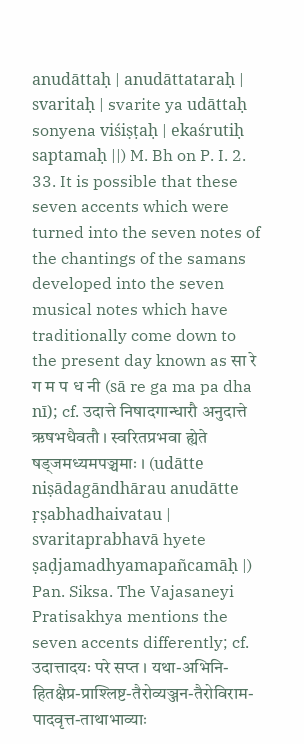anudāttaḥ | anudāttataraḥ | svaritaḥ | svarite ya udāttaḥ sonyena viśiṣṭaḥ | ekaśrutiḥ saptamaḥ ||) M. Bh on P. I. 2. 33. It is possible that these seven accents which were turned into the seven notes of the chantings of the samans developed into the seven musical notes which have traditionally come down to the present day known as सा रे ग म प ध नी (sā re ga ma pa dha nī); cf. उदात्ते निषादगान्धारौ अनुदात्ते ऋषभधैवतौ । स्वरितप्रभवा ह्येते षड्जमध्यमपञ्चमाः । (udātte niṣādagāndhārau anudātte ṛṣabhadhaivatau | svaritaprabhavā hyete ṣaḍjamadhyamapañcamāḥ |) Pan. Siksa. The Vajasaneyi Pratisakhya mentions the seven accents differently; cf. उदात्तादयः परे सप्त । यथा-अभिनि-हितक्षैप्र-प्राश्लिष्ट-तैरोव्यञ्जन-तैरोविराम-पादवृत्त-ताथाभाव्याः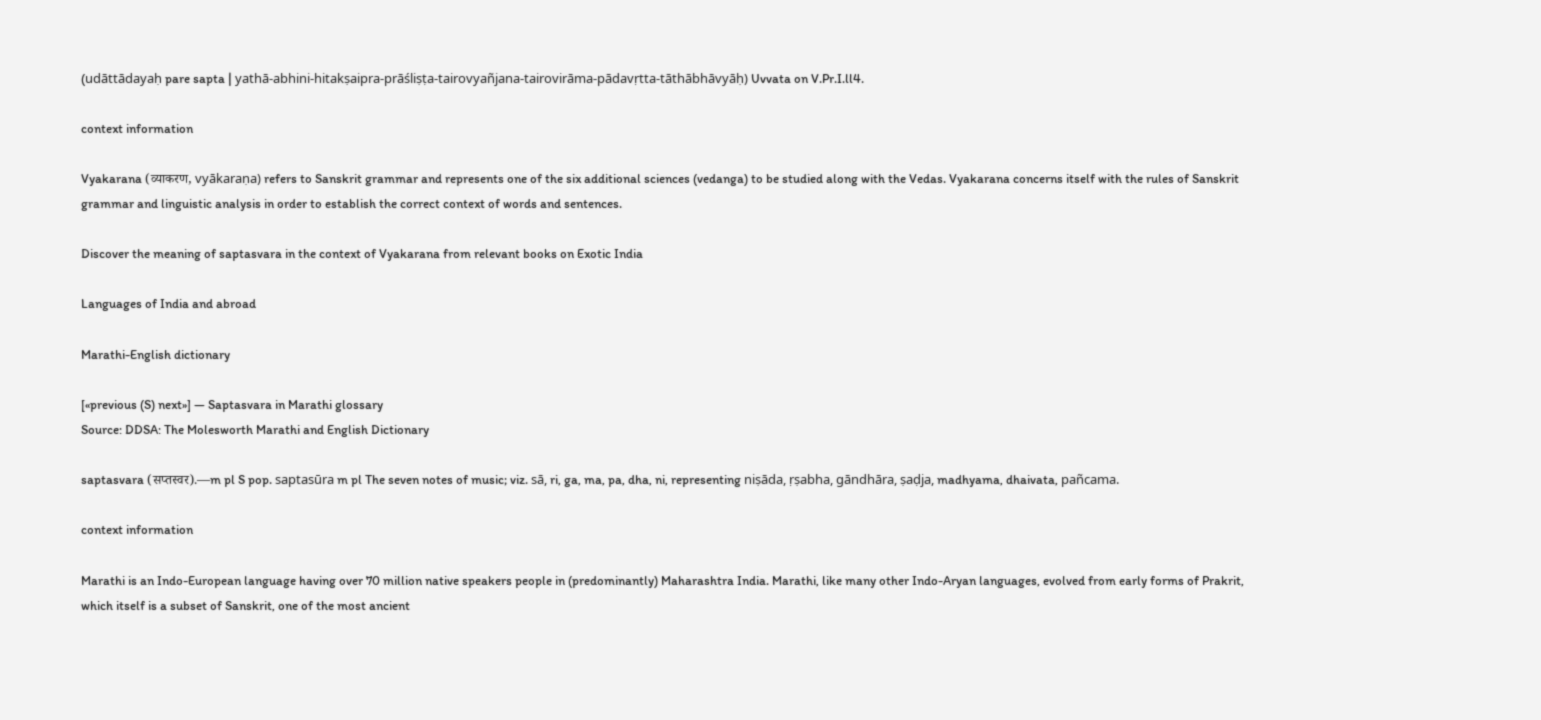(udāttādayaḥ pare sapta | yathā-abhini-hitakṣaipra-prāśliṣṭa-tairovyañjana-tairovirāma-pādavṛtta-tāthābhāvyāḥ) Uvvata on V.Pr.I.ll4.

context information

Vyakarana (व्याकरण, vyākaraṇa) refers to Sanskrit grammar and represents one of the six additional sciences (vedanga) to be studied along with the Vedas. Vyakarana concerns itself with the rules of Sanskrit grammar and linguistic analysis in order to establish the correct context of words and sentences.

Discover the meaning of saptasvara in the context of Vyakarana from relevant books on Exotic India

Languages of India and abroad

Marathi-English dictionary

[«previous (S) next»] — Saptasvara in Marathi glossary
Source: DDSA: The Molesworth Marathi and English Dictionary

saptasvara (सप्तस्वर).—m pl S pop. saptasūra m pl The seven notes of music; viz. sā, ri, ga, ma, pa, dha, ni, representing niṣāda, ṛṣabha, gāndhāra, ṣaḍja, madhyama, dhaivata, pañcama.

context information

Marathi is an Indo-European language having over 70 million native speakers people in (predominantly) Maharashtra India. Marathi, like many other Indo-Aryan languages, evolved from early forms of Prakrit, which itself is a subset of Sanskrit, one of the most ancient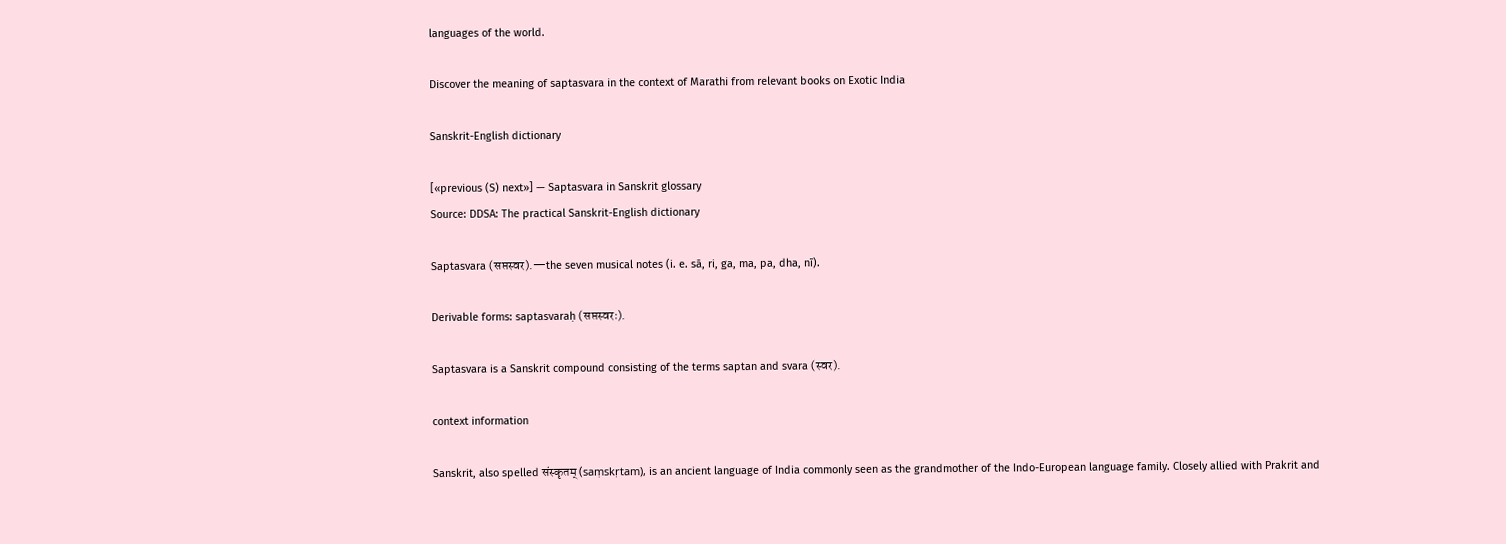languages of the world.

Discover the meaning of saptasvara in the context of Marathi from relevant books on Exotic India

Sanskrit-English dictionary

[«previous (S) next»] — Saptasvara in Sanskrit glossary
Source: DDSA: The practical Sanskrit-English dictionary

Saptasvara (सप्तस्वर).—the seven musical notes (i. e. sā, ri, ga, ma, pa, dha, nī).

Derivable forms: saptasvaraḥ (सप्तस्वरः).

Saptasvara is a Sanskrit compound consisting of the terms saptan and svara (स्वर).

context information

Sanskrit, also spelled संस्कृतम् (saṃskṛtam), is an ancient language of India commonly seen as the grandmother of the Indo-European language family. Closely allied with Prakrit and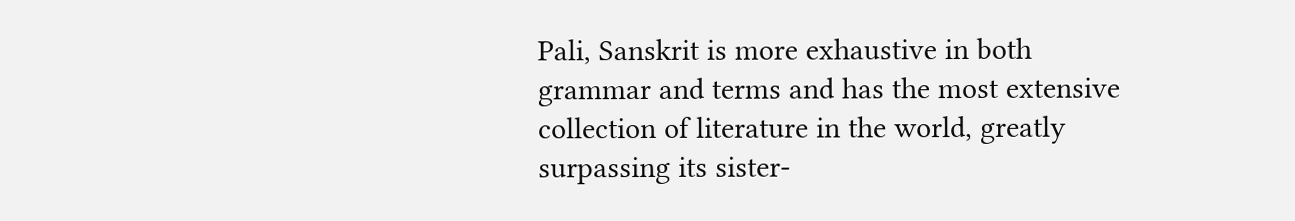Pali, Sanskrit is more exhaustive in both grammar and terms and has the most extensive collection of literature in the world, greatly surpassing its sister-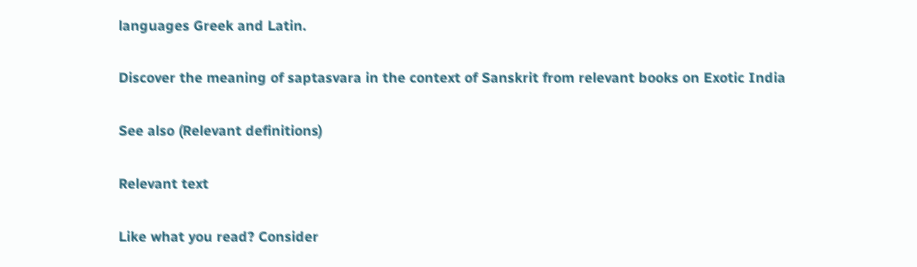languages Greek and Latin.

Discover the meaning of saptasvara in the context of Sanskrit from relevant books on Exotic India

See also (Relevant definitions)

Relevant text

Like what you read? Consider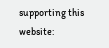supporting this website: